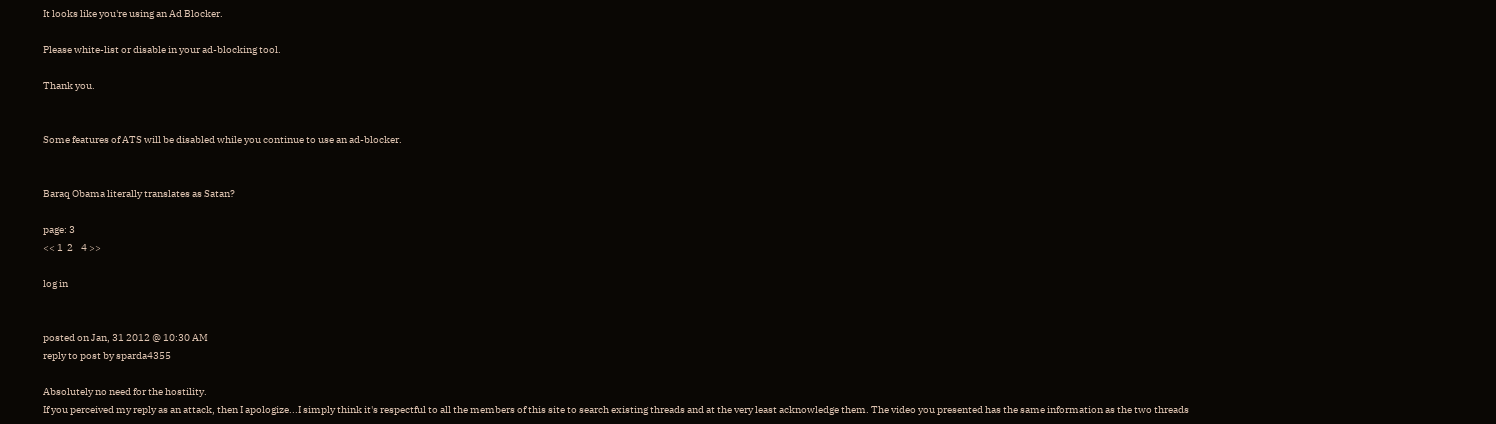It looks like you're using an Ad Blocker.

Please white-list or disable in your ad-blocking tool.

Thank you.


Some features of ATS will be disabled while you continue to use an ad-blocker.


Baraq Obama literally translates as Satan?

page: 3
<< 1  2    4 >>

log in


posted on Jan, 31 2012 @ 10:30 AM
reply to post by sparda4355

Absolutely no need for the hostility.
If you perceived my reply as an attack, then I apologize...I simply think it's respectful to all the members of this site to search existing threads and at the very least acknowledge them. The video you presented has the same information as the two threads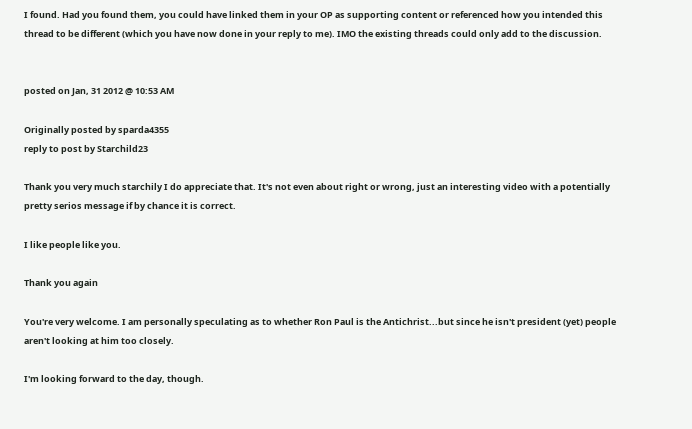I found. Had you found them, you could have linked them in your OP as supporting content or referenced how you intended this thread to be different (which you have now done in your reply to me). IMO the existing threads could only add to the discussion.


posted on Jan, 31 2012 @ 10:53 AM

Originally posted by sparda4355
reply to post by Starchild23

Thank you very much starchily I do appreciate that. It's not even about right or wrong, just an interesting video with a potentially pretty serios message if by chance it is correct.

I like people like you.

Thank you again

You're very welcome. I am personally speculating as to whether Ron Paul is the Antichrist...but since he isn't president (yet) people aren't looking at him too closely.

I'm looking forward to the day, though.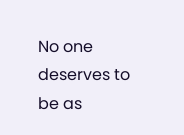No one deserves to be as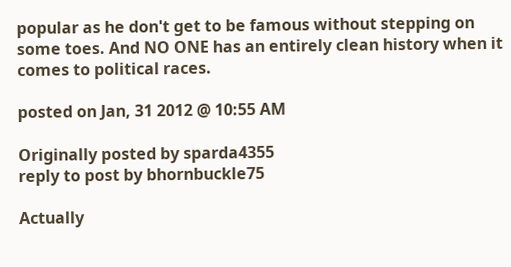popular as he don't get to be famous without stepping on some toes. And NO ONE has an entirely clean history when it comes to political races.

posted on Jan, 31 2012 @ 10:55 AM

Originally posted by sparda4355
reply to post by bhornbuckle75

Actually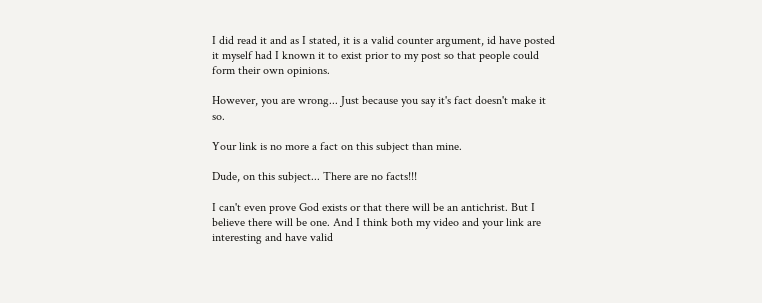I did read it and as I stated, it is a valid counter argument, id have posted it myself had I known it to exist prior to my post so that people could form their own opinions.

However, you are wrong... Just because you say it's fact doesn't make it so.

Your link is no more a fact on this subject than mine.

Dude, on this subject... There are no facts!!!

I can't even prove God exists or that there will be an antichrist. But I believe there will be one. And I think both my video and your link are interesting and have valid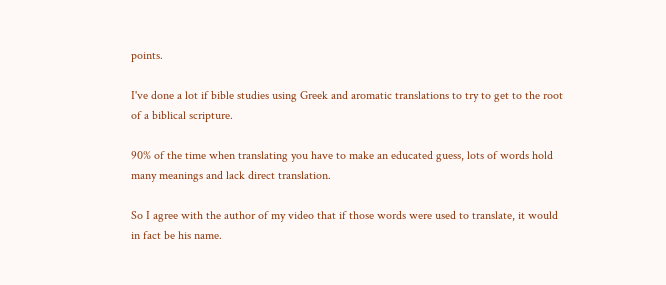points.

I've done a lot if bible studies using Greek and aromatic translations to try to get to the root of a biblical scripture.

90% of the time when translating you have to make an educated guess, lots of words hold many meanings and lack direct translation.

So I agree with the author of my video that if those words were used to translate, it would in fact be his name.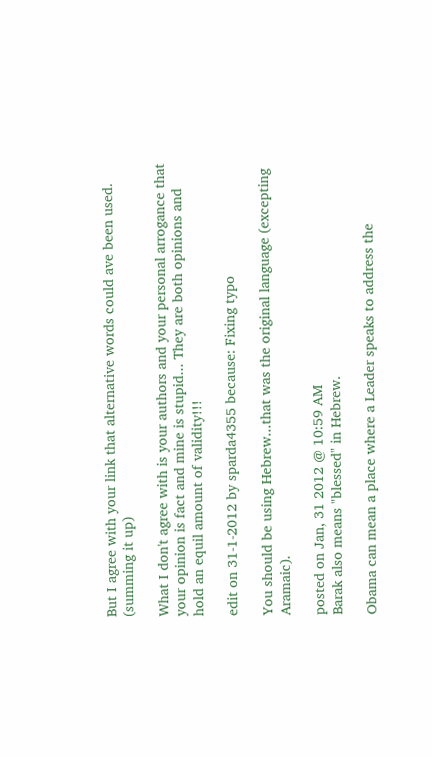But I agree with your link that alternative words could ave been used. (summing it up)

What I don't agree with is your authors and your personal arrogance that your opinion is fact and mine is stupid... They are both opinions and hold an equil amount of validity!!!

edit on 31-1-2012 by sparda4355 because: Fixing typo

You should be using Hebrew...that was the original language (excepting Aramaic).

posted on Jan, 31 2012 @ 10:59 AM
Barak also means "blessed" in Hebrew.

Obama can mean a place where a Leader speaks to address the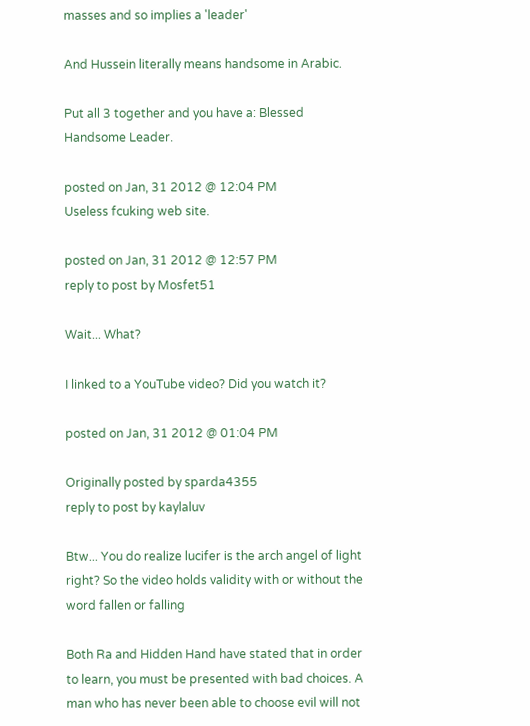masses and so implies a 'leader'

And Hussein literally means handsome in Arabic.

Put all 3 together and you have a: Blessed Handsome Leader.

posted on Jan, 31 2012 @ 12:04 PM
Useless fcuking web site.

posted on Jan, 31 2012 @ 12:57 PM
reply to post by Mosfet51

Wait... What?

I linked to a YouTube video? Did you watch it?

posted on Jan, 31 2012 @ 01:04 PM

Originally posted by sparda4355
reply to post by kaylaluv

Btw... You do realize lucifer is the arch angel of light right? So the video holds validity with or without the word fallen or falling

Both Ra and Hidden Hand have stated that in order to learn, you must be presented with bad choices. A man who has never been able to choose evil will not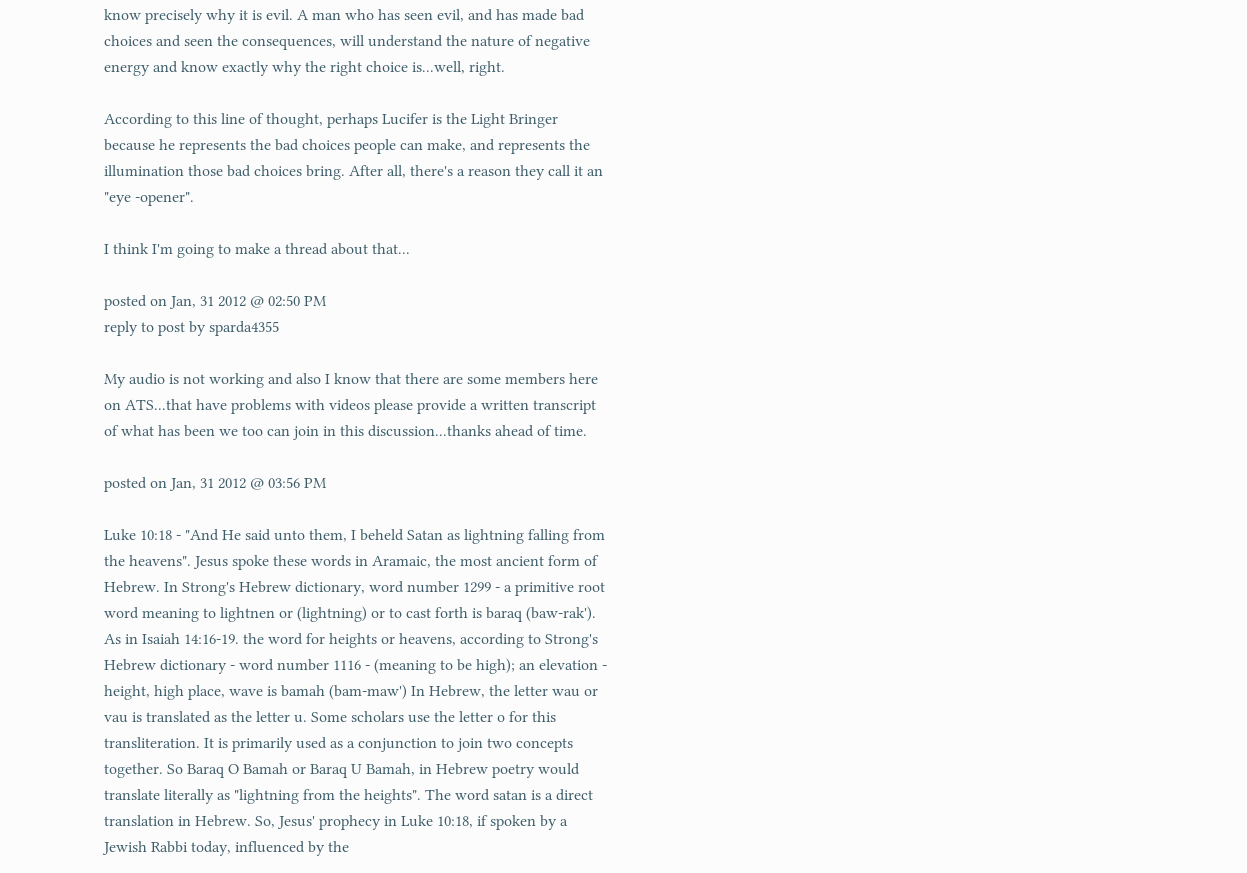know precisely why it is evil. A man who has seen evil, and has made bad choices and seen the consequences, will understand the nature of negative energy and know exactly why the right choice is...well, right.

According to this line of thought, perhaps Lucifer is the Light Bringer because he represents the bad choices people can make, and represents the illumination those bad choices bring. After all, there's a reason they call it an "eye -opener".

I think I'm going to make a thread about that...

posted on Jan, 31 2012 @ 02:50 PM
reply to post by sparda4355

My audio is not working and also I know that there are some members here on ATS...that have problems with videos please provide a written transcript of what has been we too can join in this discussion...thanks ahead of time.

posted on Jan, 31 2012 @ 03:56 PM

Luke 10:18 - "And He said unto them, I beheld Satan as lightning falling from the heavens". Jesus spoke these words in Aramaic, the most ancient form of Hebrew. In Strong's Hebrew dictionary, word number 1299 - a primitive root word meaning to lightnen or (lightning) or to cast forth is baraq (baw-rak'). As in Isaiah 14:16-19. the word for heights or heavens, according to Strong's Hebrew dictionary - word number 1116 - (meaning to be high); an elevation - height, high place, wave is bamah (bam-maw') In Hebrew, the letter wau or vau is translated as the letter u. Some scholars use the letter o for this transliteration. It is primarily used as a conjunction to join two concepts together. So Baraq O Bamah or Baraq U Bamah, in Hebrew poetry would translate literally as "lightning from the heights". The word satan is a direct translation in Hebrew. So, Jesus' prophecy in Luke 10:18, if spoken by a Jewish Rabbi today, influenced by the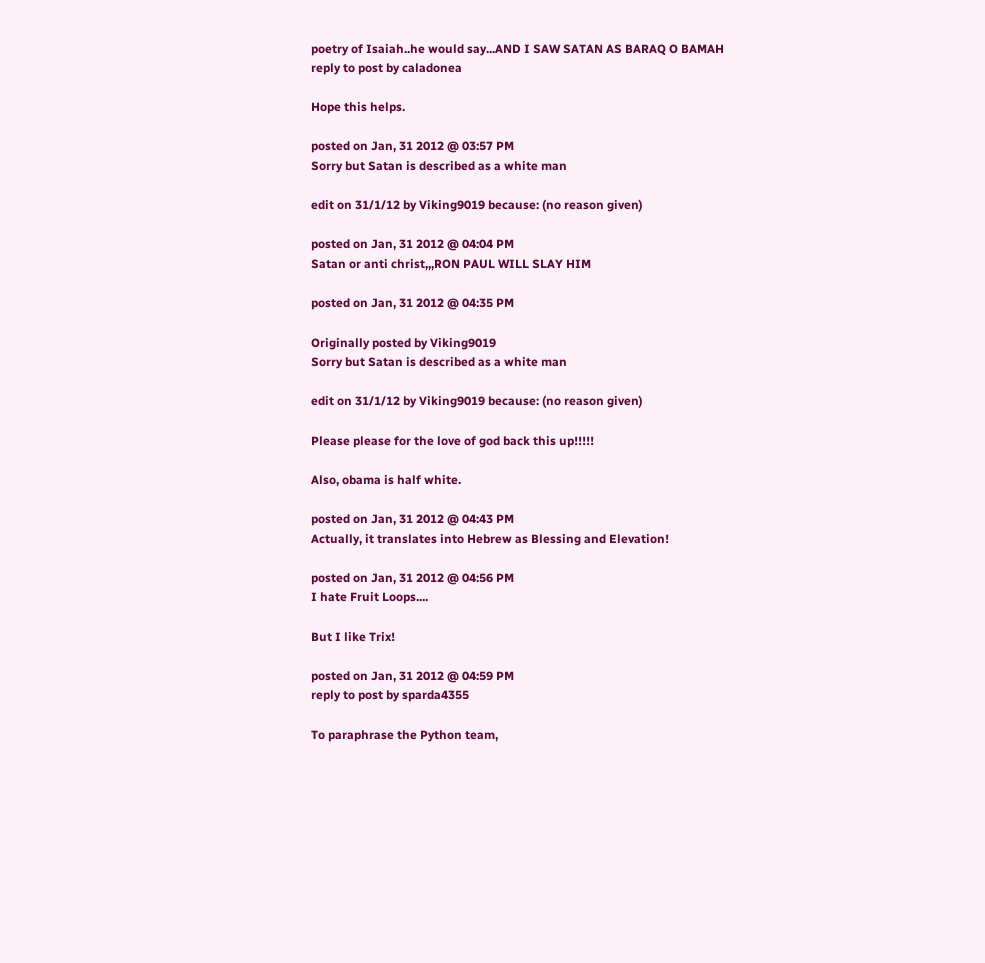poetry of Isaiah..he would say...AND I SAW SATAN AS BARAQ O BAMAH
reply to post by caladonea

Hope this helps.

posted on Jan, 31 2012 @ 03:57 PM
Sorry but Satan is described as a white man

edit on 31/1/12 by Viking9019 because: (no reason given)

posted on Jan, 31 2012 @ 04:04 PM
Satan or anti christ,,,RON PAUL WILL SLAY HIM

posted on Jan, 31 2012 @ 04:35 PM

Originally posted by Viking9019
Sorry but Satan is described as a white man

edit on 31/1/12 by Viking9019 because: (no reason given)

Please please for the love of god back this up!!!!!

Also, obama is half white.

posted on Jan, 31 2012 @ 04:43 PM
Actually, it translates into Hebrew as Blessing and Elevation!

posted on Jan, 31 2012 @ 04:56 PM
I hate Fruit Loops....

But I like Trix!

posted on Jan, 31 2012 @ 04:59 PM
reply to post by sparda4355

To paraphrase the Python team,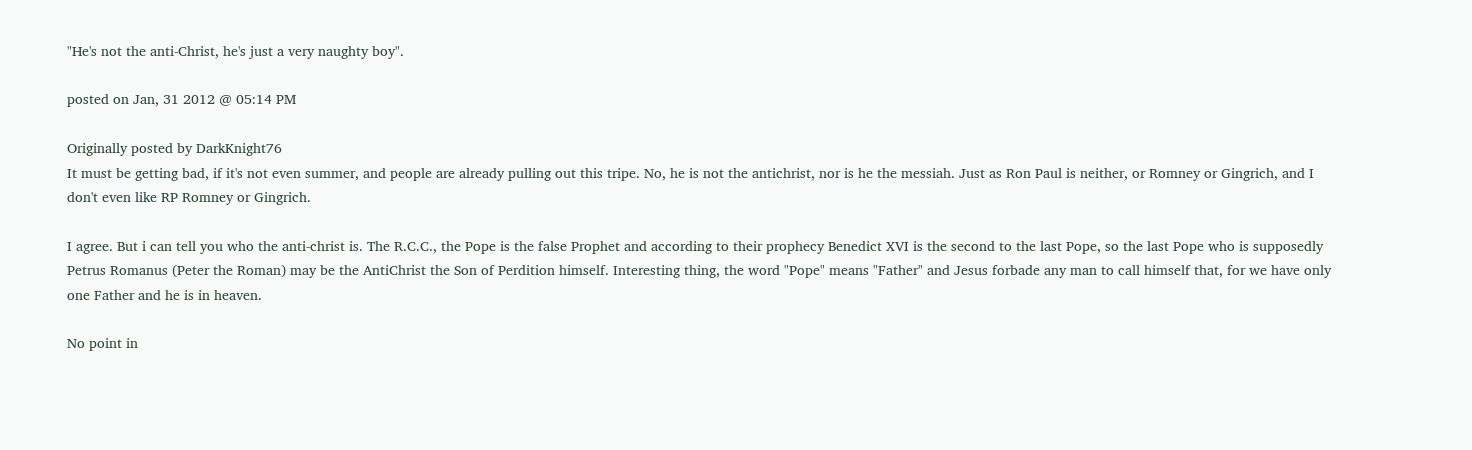"He's not the anti-Christ, he's just a very naughty boy".

posted on Jan, 31 2012 @ 05:14 PM

Originally posted by DarkKnight76
It must be getting bad, if it's not even summer, and people are already pulling out this tripe. No, he is not the antichrist, nor is he the messiah. Just as Ron Paul is neither, or Romney or Gingrich, and I don't even like RP Romney or Gingrich.

I agree. But i can tell you who the anti-christ is. The R.C.C., the Pope is the false Prophet and according to their prophecy Benedict XVI is the second to the last Pope, so the last Pope who is supposedly Petrus Romanus (Peter the Roman) may be the AntiChrist the Son of Perdition himself. Interesting thing, the word "Pope" means "Father" and Jesus forbade any man to call himself that, for we have only one Father and he is in heaven.

No point in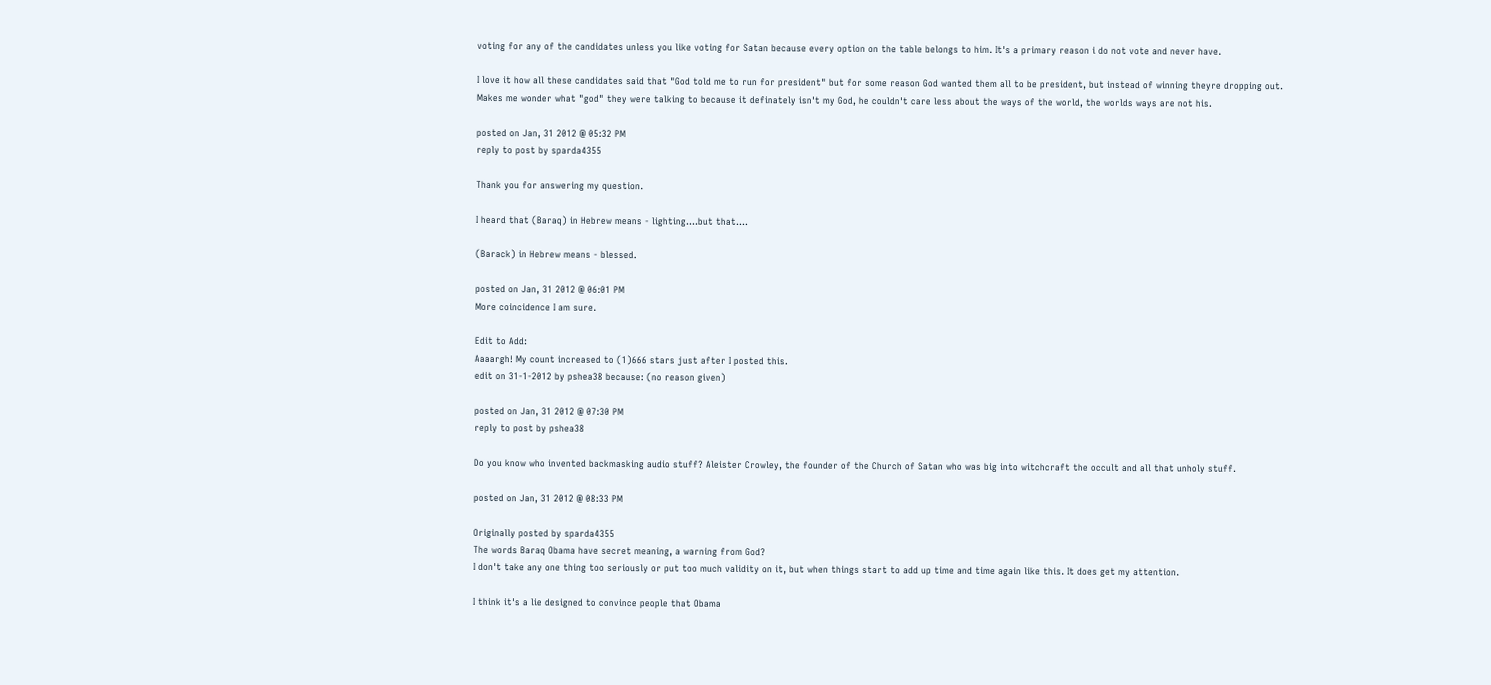voting for any of the candidates unless you like voting for Satan because every option on the table belongs to him. It's a primary reason i do not vote and never have.

I love it how all these candidates said that "God told me to run for president" but for some reason God wanted them all to be president, but instead of winning theyre dropping out. Makes me wonder what "god" they were talking to because it definately isn't my God, he couldn't care less about the ways of the world, the worlds ways are not his.

posted on Jan, 31 2012 @ 05:32 PM
reply to post by sparda4355

Thank you for answering my question.

I heard that (Baraq) in Hebrew means - lighting....but that....

(Barack) in Hebrew means - blessed.

posted on Jan, 31 2012 @ 06:01 PM
More coincidence I am sure.

Edit to Add:
Aaaargh! My count increased to (1)666 stars just after I posted this.
edit on 31-1-2012 by pshea38 because: (no reason given)

posted on Jan, 31 2012 @ 07:30 PM
reply to post by pshea38

Do you know who invented backmasking audio stuff? Aleister Crowley, the founder of the Church of Satan who was big into witchcraft the occult and all that unholy stuff.

posted on Jan, 31 2012 @ 08:33 PM

Originally posted by sparda4355
The words Baraq Obama have secret meaning, a warning from God?
I don't take any one thing too seriously or put too much validity on it, but when things start to add up time and time again like this. It does get my attention.

I think it's a lie designed to convince people that Obama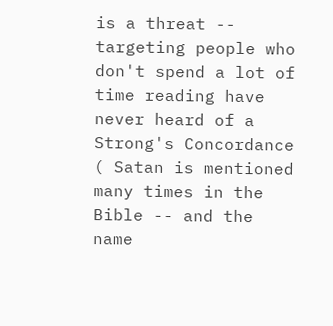is a threat -- targeting people who don't spend a lot of time reading have never heard of a Strong's Concordance ( Satan is mentioned many times in the Bible -- and the name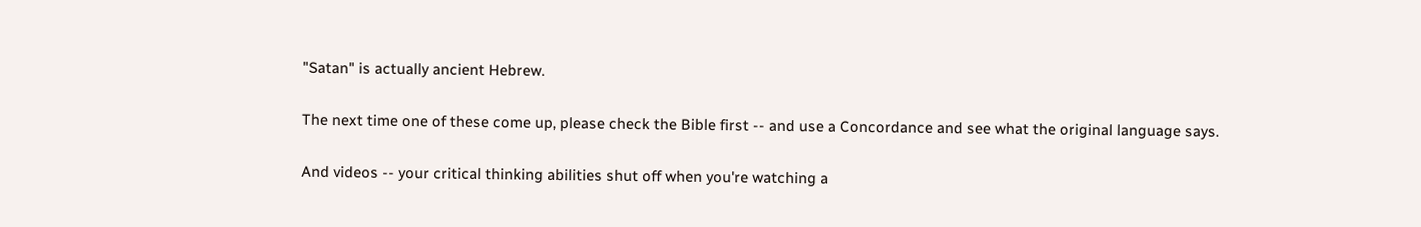"Satan" is actually ancient Hebrew.

The next time one of these come up, please check the Bible first -- and use a Concordance and see what the original language says.

And videos -- your critical thinking abilities shut off when you're watching a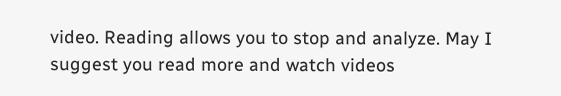video. Reading allows you to stop and analyze. May I suggest you read more and watch videos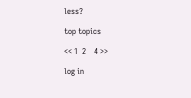less?

top topics

<< 1  2    4 >>

log in